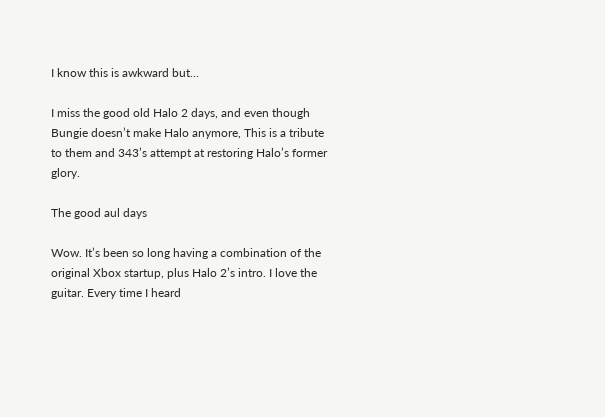I know this is awkward but...

I miss the good old Halo 2 days, and even though Bungie doesn’t make Halo anymore, This is a tribute to them and 343’s attempt at restoring Halo’s former glory.

The good aul days

Wow. It’s been so long having a combination of the original Xbox startup, plus Halo 2’s intro. I love the guitar. Every time I heard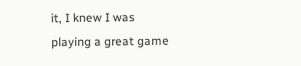it, I knew I was playing a great game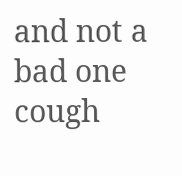and not a bad one cough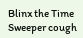Blinx the Time Sweeper cough